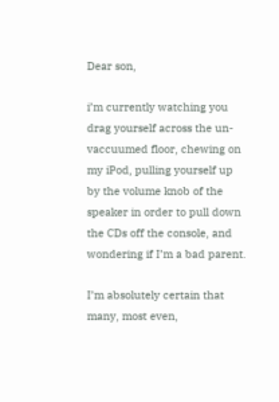Dear son,

i’m currently watching you drag yourself across the un-vaccuumed floor, chewing on my iPod, pulling yourself up by the volume knob of the speaker in order to pull down the CDs off the console, and wondering if I’m a bad parent.

I’m absolutely certain that many, most even,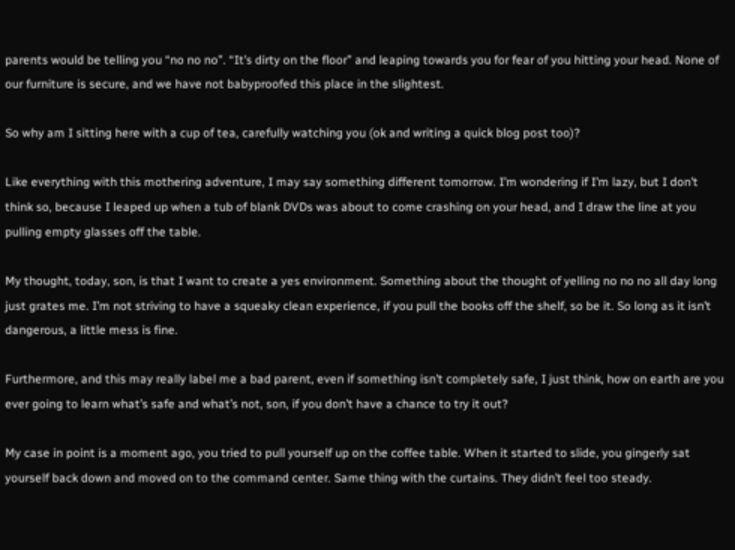parents would be telling you “no no no”. “It’s dirty on the floor” and leaping towards you for fear of you hitting your head. None of our furniture is secure, and we have not babyproofed this place in the slightest.

So why am I sitting here with a cup of tea, carefully watching you (ok and writing a quick blog post too)?

Like everything with this mothering adventure, I may say something different tomorrow. I’m wondering if I’m lazy, but I don’t think so, because I leaped up when a tub of blank DVDs was about to come crashing on your head, and I draw the line at you pulling empty glasses off the table.

My thought, today, son, is that I want to create a yes environment. Something about the thought of yelling no no no all day long just grates me. I’m not striving to have a squeaky clean experience, if you pull the books off the shelf, so be it. So long as it isn’t dangerous, a little mess is fine.

Furthermore, and this may really label me a bad parent, even if something isn’t completely safe, I just think, how on earth are you ever going to learn what’s safe and what’s not, son, if you don’t have a chance to try it out?

My case in point is a moment ago, you tried to pull yourself up on the coffee table. When it started to slide, you gingerly sat yourself back down and moved on to the command center. Same thing with the curtains. They didn’t feel too steady.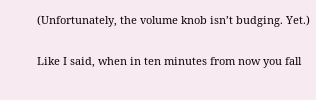(Unfortunately, the volume knob isn’t budging. Yet.)

Like I said, when in ten minutes from now you fall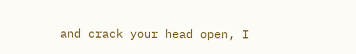and crack your head open, I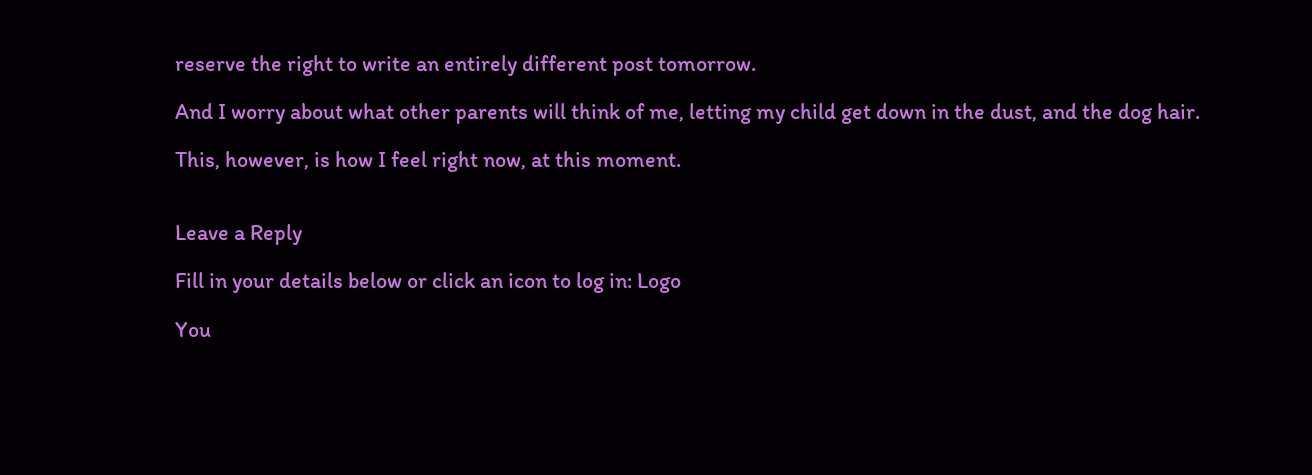reserve the right to write an entirely different post tomorrow.

And I worry about what other parents will think of me, letting my child get down in the dust, and the dog hair.

This, however, is how I feel right now, at this moment.


Leave a Reply

Fill in your details below or click an icon to log in: Logo

You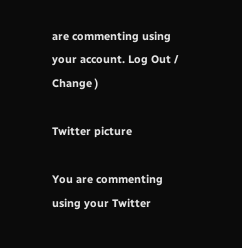are commenting using your account. Log Out / Change )

Twitter picture

You are commenting using your Twitter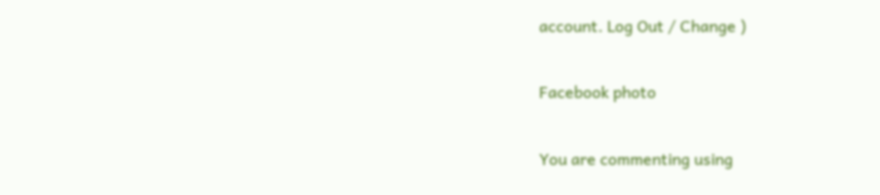account. Log Out / Change )

Facebook photo

You are commenting using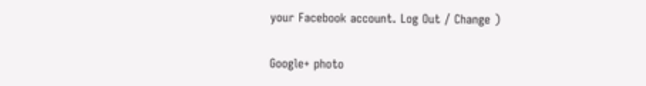your Facebook account. Log Out / Change )

Google+ photo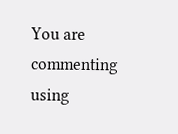You are commenting using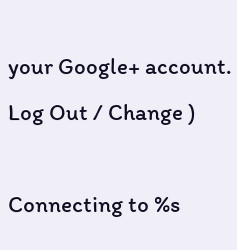your Google+ account. Log Out / Change )

Connecting to %s